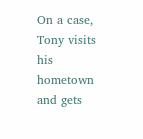On a case, Tony visits his hometown and gets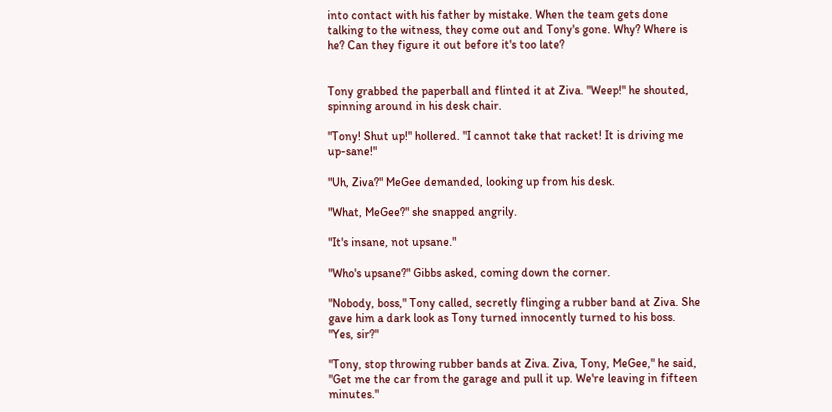into contact with his father by mistake. When the team gets done talking to the witness, they come out and Tony's gone. Why? Where is he? Can they figure it out before it's too late?


Tony grabbed the paperball and flinted it at Ziva. "Weep!" he shouted, spinning around in his desk chair.

"Tony! Shut up!" hollered. "I cannot take that racket! It is driving me up-sane!"

"Uh, Ziva?" MeGee demanded, looking up from his desk.

"What, MeGee?" she snapped angrily.

"It's insane, not upsane."

"Who's upsane?" Gibbs asked, coming down the corner.

"Nobody, boss," Tony called, secretly flinging a rubber band at Ziva. She gave him a dark look as Tony turned innocently turned to his boss. "Yes, sir?"

"Tony, stop throwing rubber bands at Ziva. Ziva, Tony, MeGee," he said, "Get me the car from the garage and pull it up. We're leaving in fifteen minutes."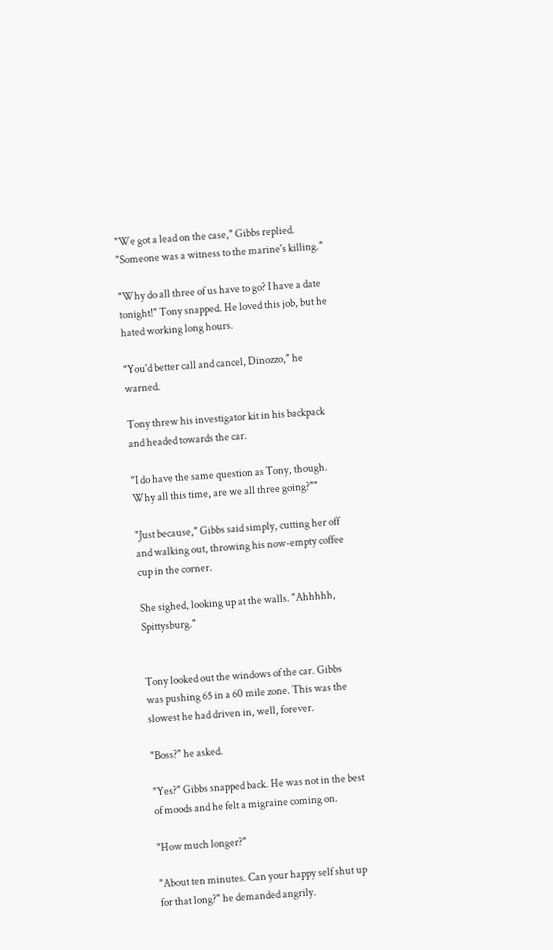"We got a lead on the case," Gibbs replied. "Someone was a witness to the marine's killing."

"Why do all three of us have to go? I have a date tonight!" Tony snapped. He loved this job, but he hated working long hours.

"You'd better call and cancel, Dinozzo," he warned.

Tony threw his investigator kit in his backpack and headed towards the car.

"I do have the same question as Tony, though. Why all this time, are we all three going?""

"Just because," Gibbs said simply, cutting her off and walking out, throwing his now-empty coffee cup in the corner.

She sighed, looking up at the walls. "Ahhhhh, Spittysburg."


Tony looked out the windows of the car. Gibbs was pushing 65 in a 60 mile zone. This was the slowest he had driven in, well, forever.

"Boss?" he asked.

"Yes?" Gibbs snapped back. He was not in the best of moods and he felt a migraine coming on.

"How much longer?"

"About ten minutes. Can your happy self shut up for that long?" he demanded angrily.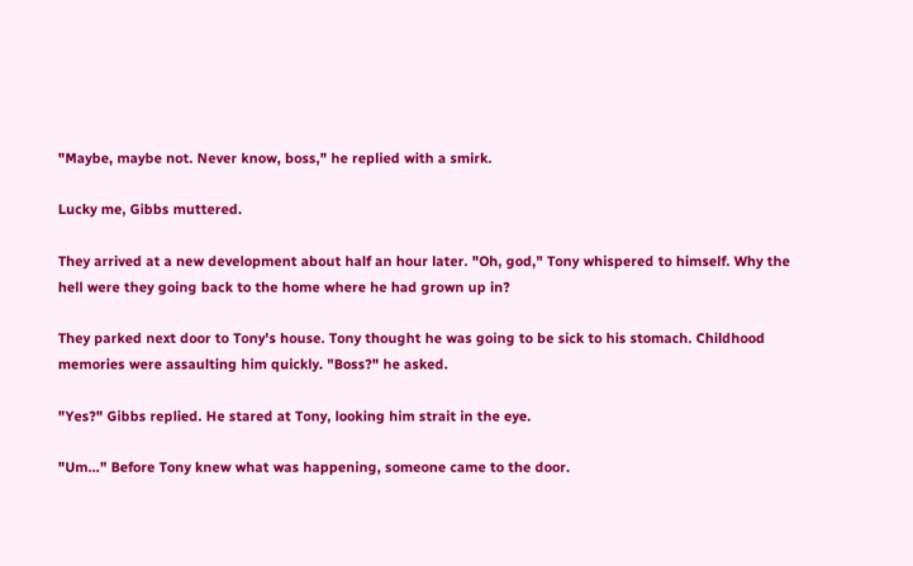"Maybe, maybe not. Never know, boss," he replied with a smirk.

Lucky me, Gibbs muttered.

They arrived at a new development about half an hour later. "Oh, god," Tony whispered to himself. Why the hell were they going back to the home where he had grown up in?

They parked next door to Tony's house. Tony thought he was going to be sick to his stomach. Childhood memories were assaulting him quickly. "Boss?" he asked.

"Yes?" Gibbs replied. He stared at Tony, looking him strait in the eye.

"Um…" Before Tony knew what was happening, someone came to the door.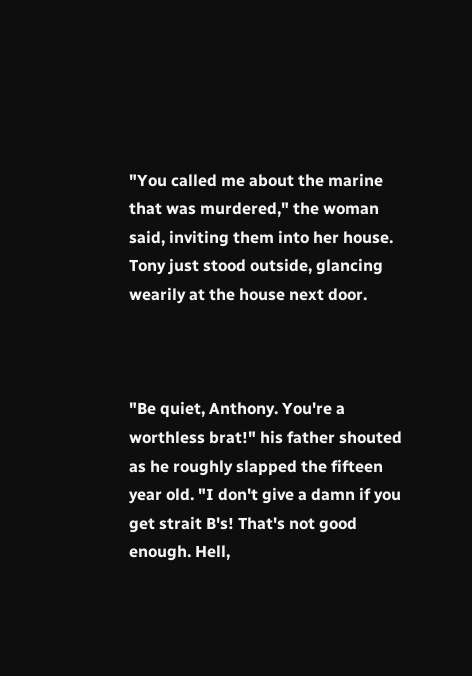"You called me about the marine that was murdered," the woman said, inviting them into her house. Tony just stood outside, glancing wearily at the house next door.



"Be quiet, Anthony. You're a worthless brat!" his father shouted as he roughly slapped the fifteen year old. "I don't give a damn if you get strait B's! That's not good enough. Hell,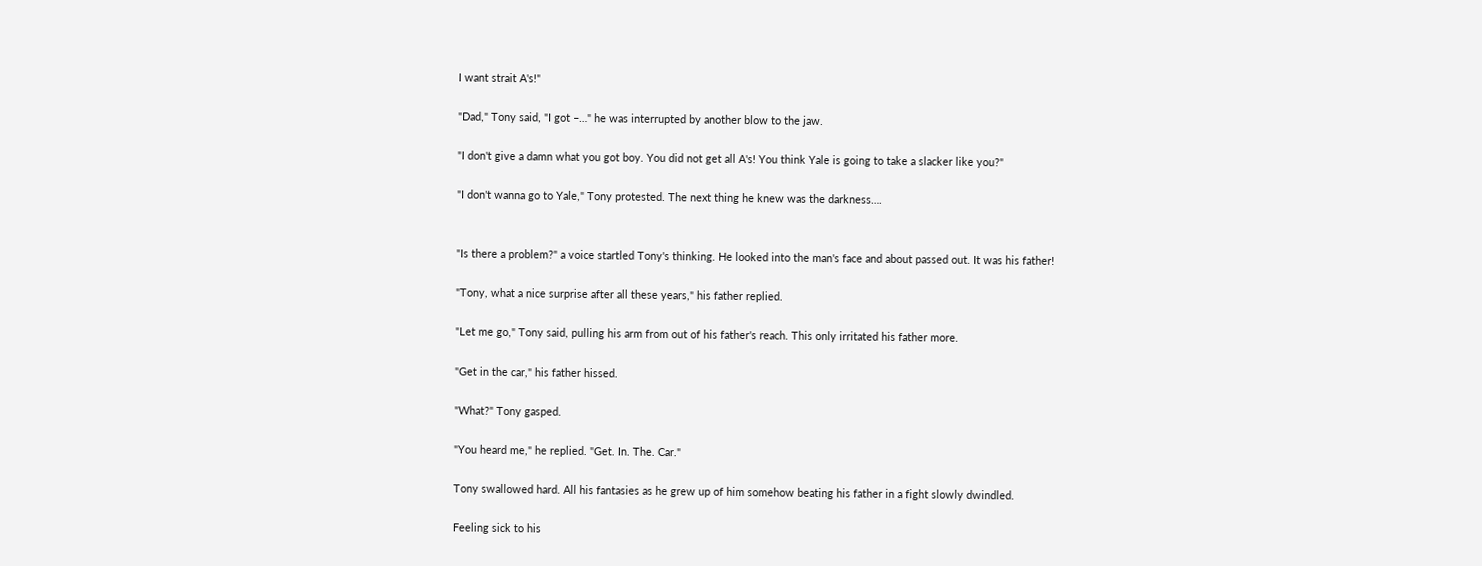I want strait A's!"

"Dad," Tony said, "I got –…" he was interrupted by another blow to the jaw.

"I don't give a damn what you got boy. You did not get all A's! You think Yale is going to take a slacker like you?"

"I don't wanna go to Yale," Tony protested. The next thing he knew was the darkness….


"Is there a problem?" a voice startled Tony's thinking. He looked into the man's face and about passed out. It was his father!

"Tony, what a nice surprise after all these years," his father replied.

"Let me go," Tony said, pulling his arm from out of his father's reach. This only irritated his father more.

"Get in the car," his father hissed.

"What?" Tony gasped.

"You heard me," he replied. "Get. In. The. Car."

Tony swallowed hard. All his fantasies as he grew up of him somehow beating his father in a fight slowly dwindled.

Feeling sick to his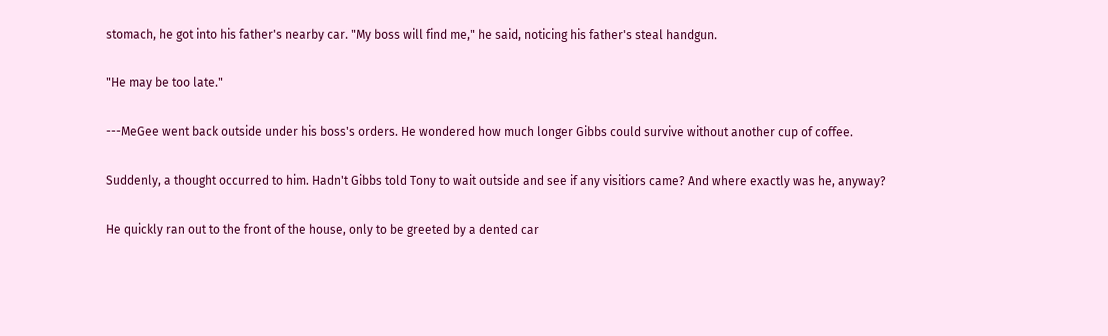stomach, he got into his father's nearby car. "My boss will find me," he said, noticing his father's steal handgun.

"He may be too late."

---MeGee went back outside under his boss's orders. He wondered how much longer Gibbs could survive without another cup of coffee.

Suddenly, a thought occurred to him. Hadn't Gibbs told Tony to wait outside and see if any visitiors came? And where exactly was he, anyway?

He quickly ran out to the front of the house, only to be greeted by a dented car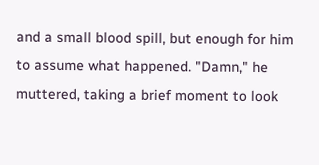and a small blood spill, but enough for him to assume what happened. "Damn," he muttered, taking a brief moment to look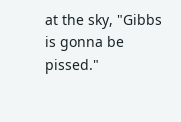at the sky, "Gibbs is gonna be pissed."